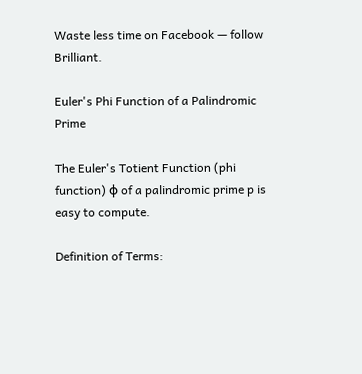Waste less time on Facebook — follow Brilliant.

Euler's Phi Function of a Palindromic Prime

The Euler's Totient Function (phi function) φ of a palindromic prime p is easy to compute.

Definition of Terms: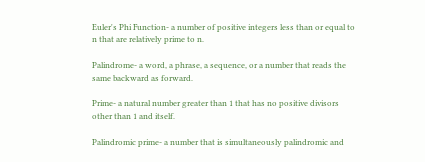Euler's Phi Function- a number of positive integers less than or equal to n that are relatively prime to n.

Palindrome- a word, a phrase, a sequence, or a number that reads the same backward as forward.

Prime- a natural number greater than 1 that has no positive divisors other than 1 and itself.

Palindromic prime- a number that is simultaneously palindromic and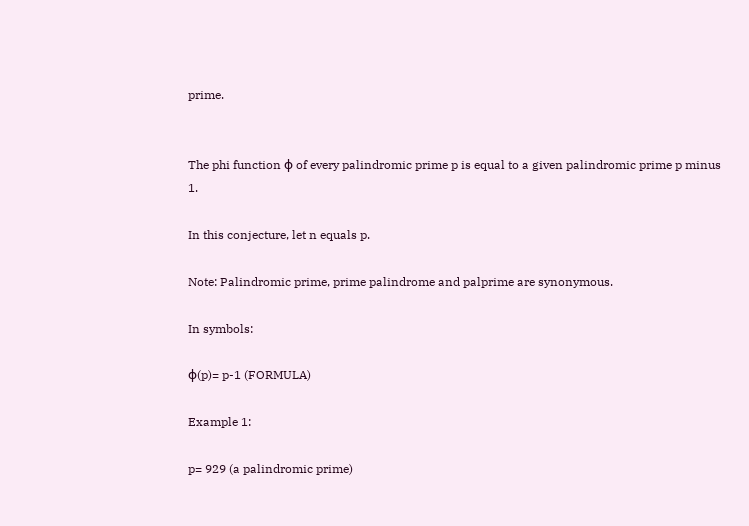prime.


The phi function φ of every palindromic prime p is equal to a given palindromic prime p minus 1.

In this conjecture, let n equals p.

Note: Palindromic prime, prime palindrome and palprime are synonymous.

In symbols:

φ(p)= p-1 (FORMULA)

Example 1:

p= 929 (a palindromic prime)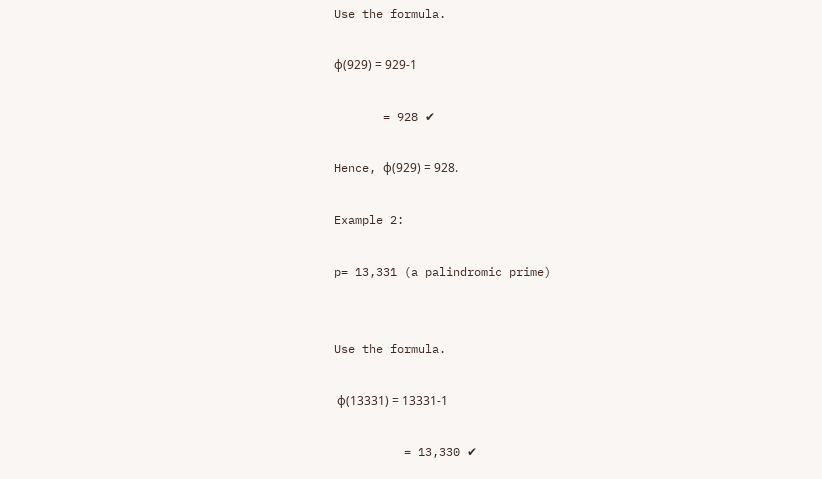Use the formula.

φ(929) = 929-1

       = 928 ✔

Hence, φ(929) = 928.

Example 2:

p= 13,331 (a palindromic prime)


Use the formula.

 φ(13331) = 13331-1

          = 13,330 ✔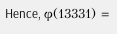Hence, φ(13331) =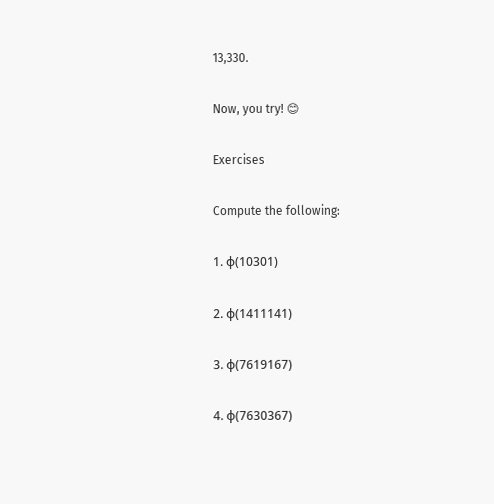13,330.

Now, you try! 😊

Exercises

Compute the following:

1. φ(10301)

2. φ(1411141)

3. φ(7619167)

4. φ(7630367)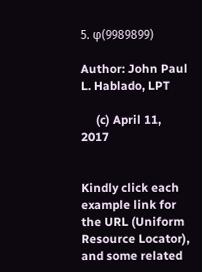5. φ(9989899)

Author: John Paul L. Hablado, LPT

     (c) April 11, 2017


Kindly click each example link for the URL (Uniform Resource Locator), and some related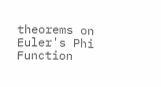theorems on Euler's Phi Function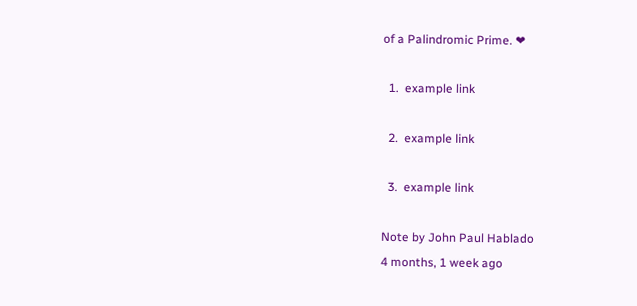of a Palindromic Prime. ❤

  1.  example link

  2.  example link

  3.  example link

Note by John Paul Hablado
4 months, 1 week ago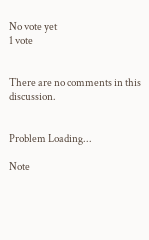No vote yet
1 vote


There are no comments in this discussion.


Problem Loading...

Note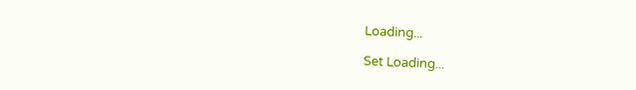Loading...

Set Loading...